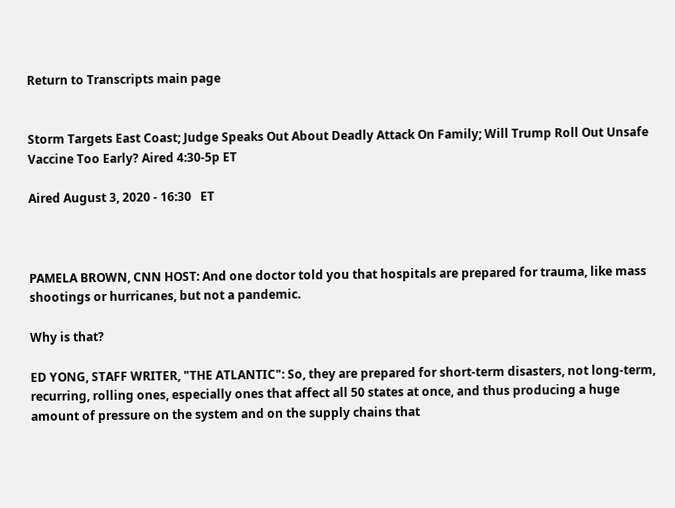Return to Transcripts main page


Storm Targets East Coast; Judge Speaks Out About Deadly Attack On Family; Will Trump Roll Out Unsafe Vaccine Too Early? Aired 4:30-5p ET

Aired August 3, 2020 - 16:30   ET



PAMELA BROWN, CNN HOST: And one doctor told you that hospitals are prepared for trauma, like mass shootings or hurricanes, but not a pandemic.

Why is that?

ED YONG, STAFF WRITER, "THE ATLANTIC": So, they are prepared for short-term disasters, not long-term, recurring, rolling ones, especially ones that affect all 50 states at once, and thus producing a huge amount of pressure on the system and on the supply chains that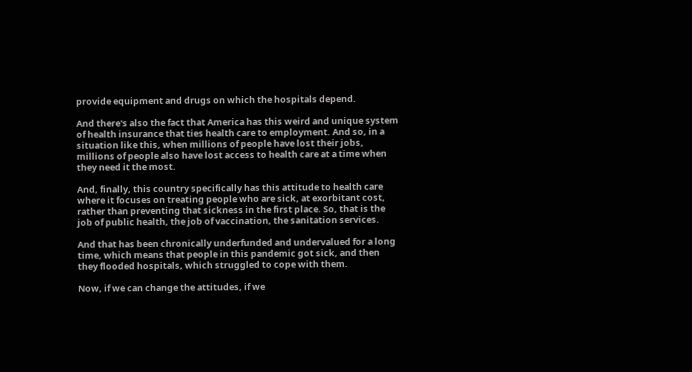provide equipment and drugs on which the hospitals depend.

And there's also the fact that America has this weird and unique system of health insurance that ties health care to employment. And so, in a situation like this, when millions of people have lost their jobs, millions of people also have lost access to health care at a time when they need it the most.

And, finally, this country specifically has this attitude to health care where it focuses on treating people who are sick, at exorbitant cost, rather than preventing that sickness in the first place. So, that is the job of public health, the job of vaccination, the sanitation services.

And that has been chronically underfunded and undervalued for a long time, which means that people in this pandemic got sick, and then they flooded hospitals, which struggled to cope with them.

Now, if we can change the attitudes, if we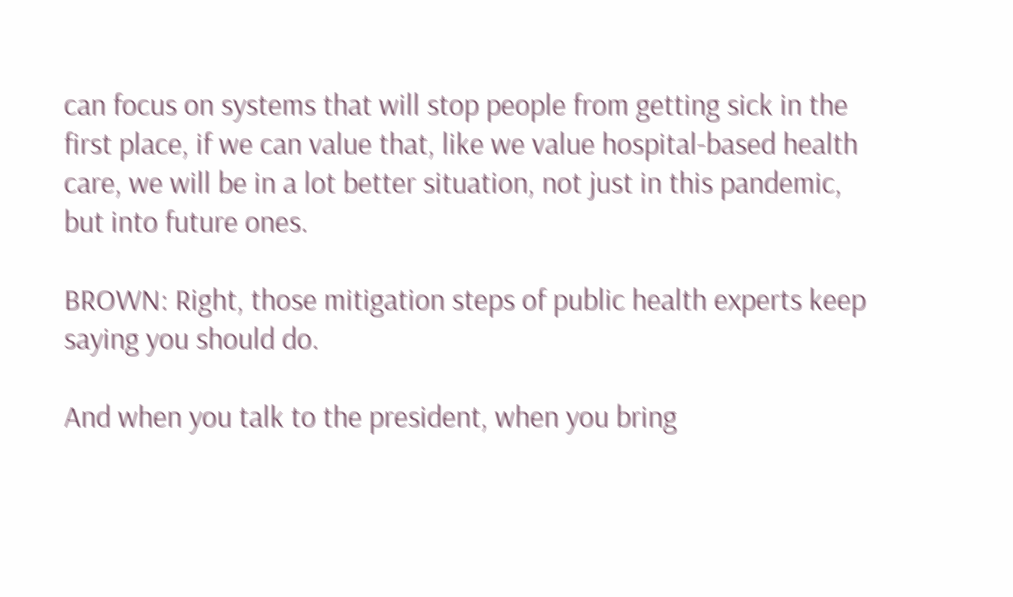can focus on systems that will stop people from getting sick in the first place, if we can value that, like we value hospital-based health care, we will be in a lot better situation, not just in this pandemic, but into future ones.

BROWN: Right, those mitigation steps of public health experts keep saying you should do.

And when you talk to the president, when you bring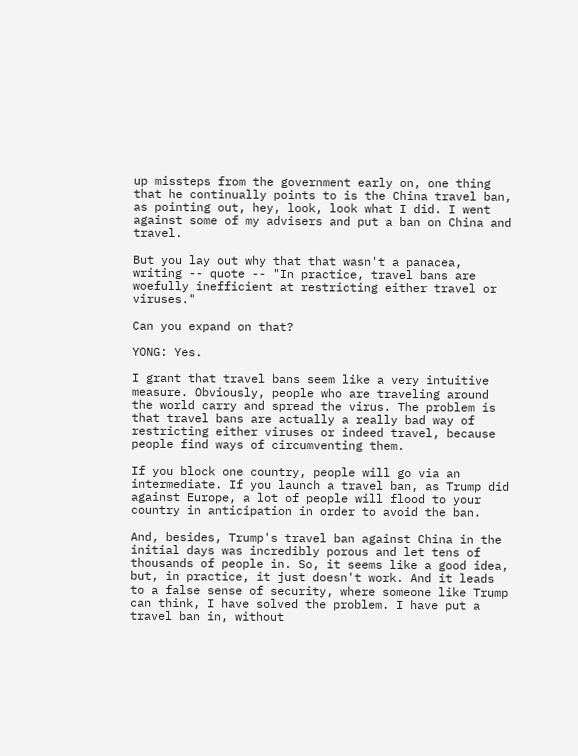up missteps from the government early on, one thing that he continually points to is the China travel ban, as pointing out, hey, look, look what I did. I went against some of my advisers and put a ban on China and travel.

But you lay out why that that wasn't a panacea, writing -- quote -- "In practice, travel bans are woefully inefficient at restricting either travel or viruses."

Can you expand on that?

YONG: Yes.

I grant that travel bans seem like a very intuitive measure. Obviously, people who are traveling around the world carry and spread the virus. The problem is that travel bans are actually a really bad way of restricting either viruses or indeed travel, because people find ways of circumventing them.

If you block one country, people will go via an intermediate. If you launch a travel ban, as Trump did against Europe, a lot of people will flood to your country in anticipation in order to avoid the ban.

And, besides, Trump's travel ban against China in the initial days was incredibly porous and let tens of thousands of people in. So, it seems like a good idea, but, in practice, it just doesn't work. And it leads to a false sense of security, where someone like Trump can think, I have solved the problem. I have put a travel ban in, without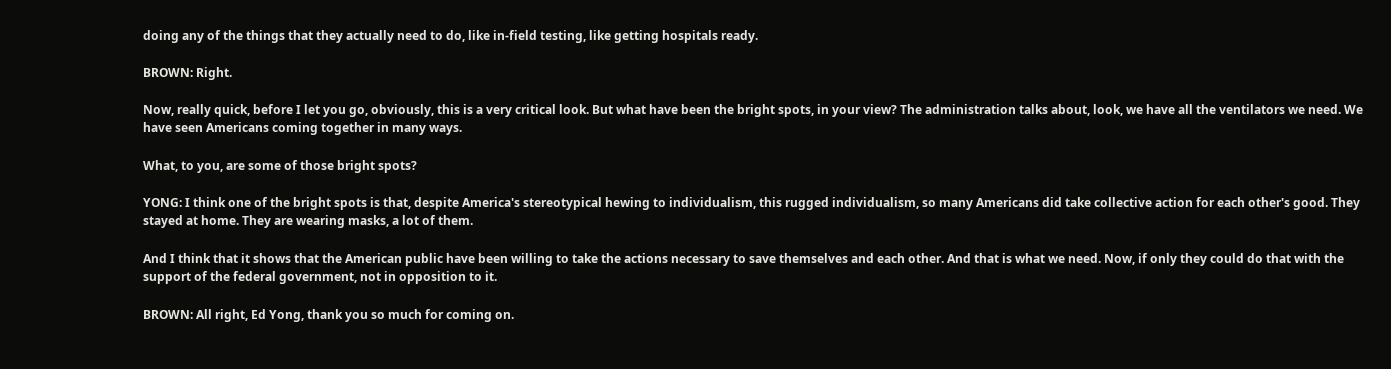doing any of the things that they actually need to do, like in-field testing, like getting hospitals ready.

BROWN: Right.

Now, really quick, before I let you go, obviously, this is a very critical look. But what have been the bright spots, in your view? The administration talks about, look, we have all the ventilators we need. We have seen Americans coming together in many ways.

What, to you, are some of those bright spots?

YONG: I think one of the bright spots is that, despite America's stereotypical hewing to individualism, this rugged individualism, so many Americans did take collective action for each other's good. They stayed at home. They are wearing masks, a lot of them.

And I think that it shows that the American public have been willing to take the actions necessary to save themselves and each other. And that is what we need. Now, if only they could do that with the support of the federal government, not in opposition to it.

BROWN: All right, Ed Yong, thank you so much for coming on.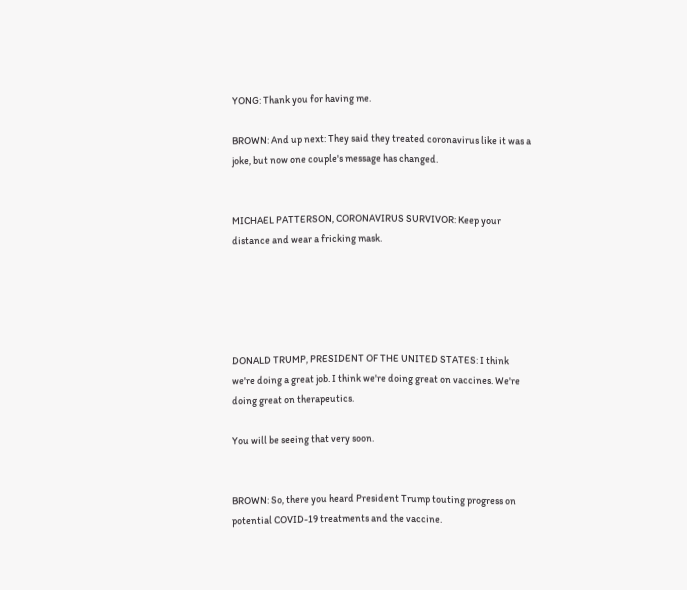YONG: Thank you for having me.

BROWN: And up next: They said they treated coronavirus like it was a joke, but now one couple's message has changed.


MICHAEL PATTERSON, CORONAVIRUS SURVIVOR: Keep your distance and wear a fricking mask.





DONALD TRUMP, PRESIDENT OF THE UNITED STATES: I think we're doing a great job. I think we're doing great on vaccines. We're doing great on therapeutics.

You will be seeing that very soon.


BROWN: So, there you heard President Trump touting progress on potential COVID-19 treatments and the vaccine.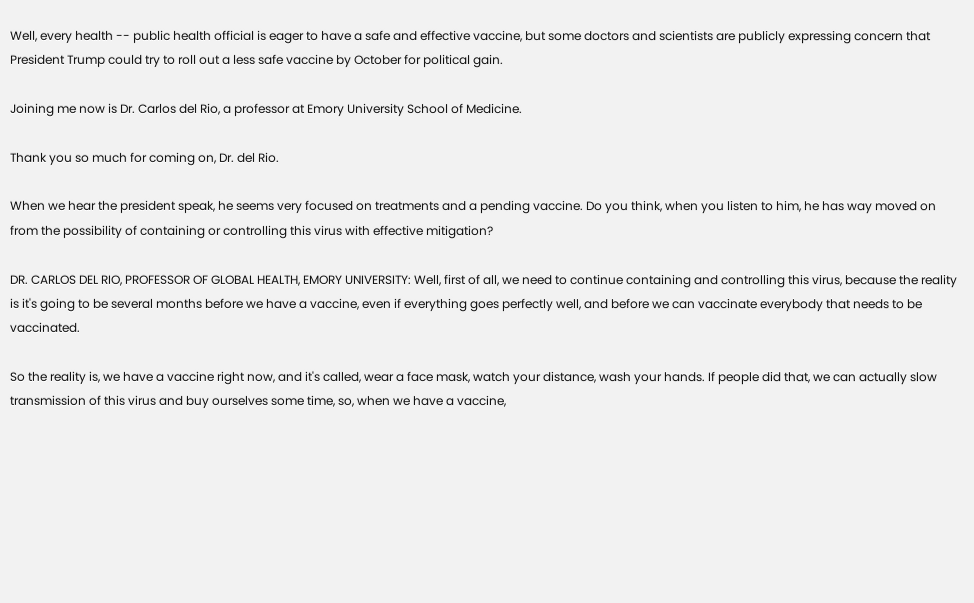Well, every health -- public health official is eager to have a safe and effective vaccine, but some doctors and scientists are publicly expressing concern that President Trump could try to roll out a less safe vaccine by October for political gain.

Joining me now is Dr. Carlos del Rio, a professor at Emory University School of Medicine.

Thank you so much for coming on, Dr. del Rio.

When we hear the president speak, he seems very focused on treatments and a pending vaccine. Do you think, when you listen to him, he has way moved on from the possibility of containing or controlling this virus with effective mitigation?

DR. CARLOS DEL RIO, PROFESSOR OF GLOBAL HEALTH, EMORY UNIVERSITY: Well, first of all, we need to continue containing and controlling this virus, because the reality is it's going to be several months before we have a vaccine, even if everything goes perfectly well, and before we can vaccinate everybody that needs to be vaccinated.

So the reality is, we have a vaccine right now, and it's called, wear a face mask, watch your distance, wash your hands. If people did that, we can actually slow transmission of this virus and buy ourselves some time, so, when we have a vaccine,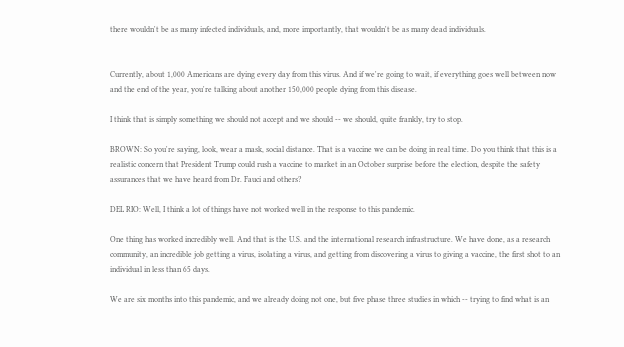there wouldn't be as many infected individuals, and, more importantly, that wouldn't be as many dead individuals.


Currently, about 1,000 Americans are dying every day from this virus. And if we're going to wait, if everything goes well between now and the end of the year, you're talking about another 150,000 people dying from this disease.

I think that is simply something we should not accept and we should -- we should, quite frankly, try to stop.

BROWN: So you're saying, look, wear a mask, social distance. That is a vaccine we can be doing in real time. Do you think that this is a realistic concern that President Trump could rush a vaccine to market in an October surprise before the election, despite the safety assurances that we have heard from Dr. Fauci and others?

DEL RIO: Well, I think a lot of things have not worked well in the response to this pandemic.

One thing has worked incredibly well. And that is the U.S. and the international research infrastructure. We have done, as a research community, an incredible job getting a virus, isolating a virus, and getting from discovering a virus to giving a vaccine, the first shot to an individual in less than 65 days.

We are six months into this pandemic, and we already doing not one, but five phase three studies in which -- trying to find what is an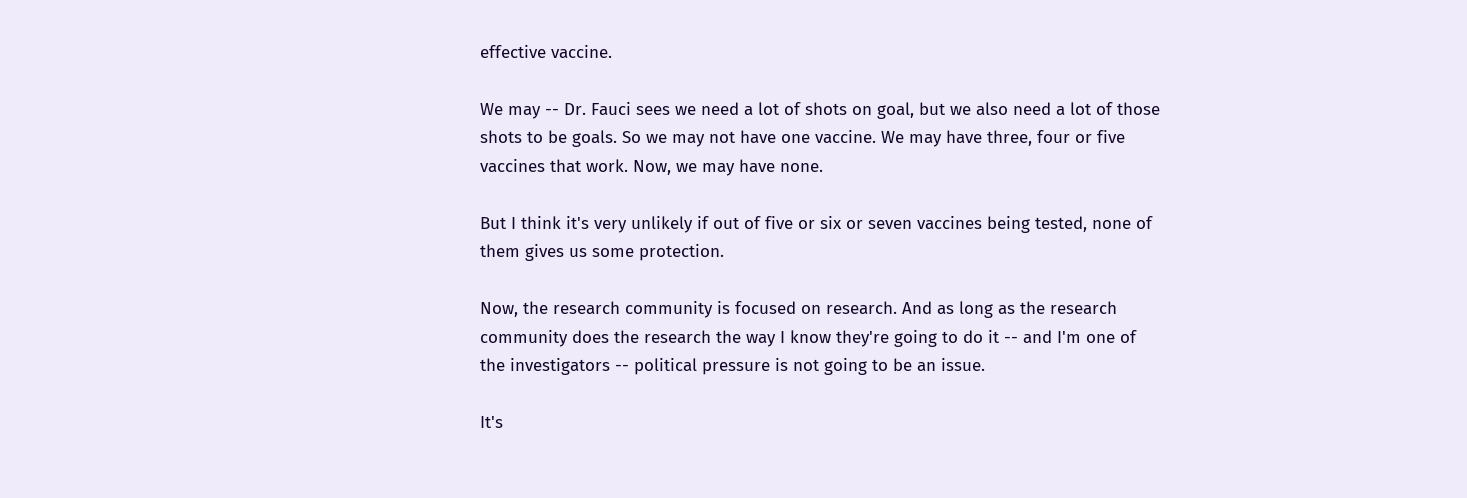effective vaccine.

We may -- Dr. Fauci sees we need a lot of shots on goal, but we also need a lot of those shots to be goals. So we may not have one vaccine. We may have three, four or five vaccines that work. Now, we may have none.

But I think it's very unlikely if out of five or six or seven vaccines being tested, none of them gives us some protection.

Now, the research community is focused on research. And as long as the research community does the research the way I know they're going to do it -- and I'm one of the investigators -- political pressure is not going to be an issue.

It's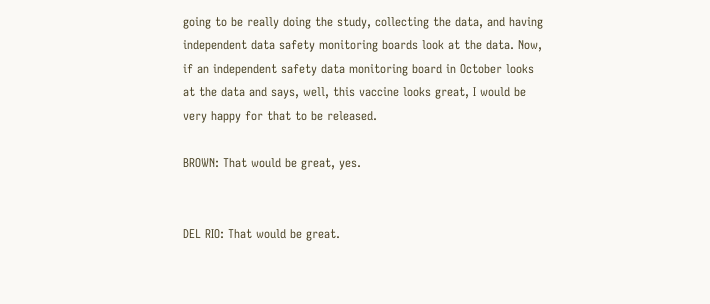going to be really doing the study, collecting the data, and having independent data safety monitoring boards look at the data. Now, if an independent safety data monitoring board in October looks at the data and says, well, this vaccine looks great, I would be very happy for that to be released.

BROWN: That would be great, yes.


DEL RIO: That would be great.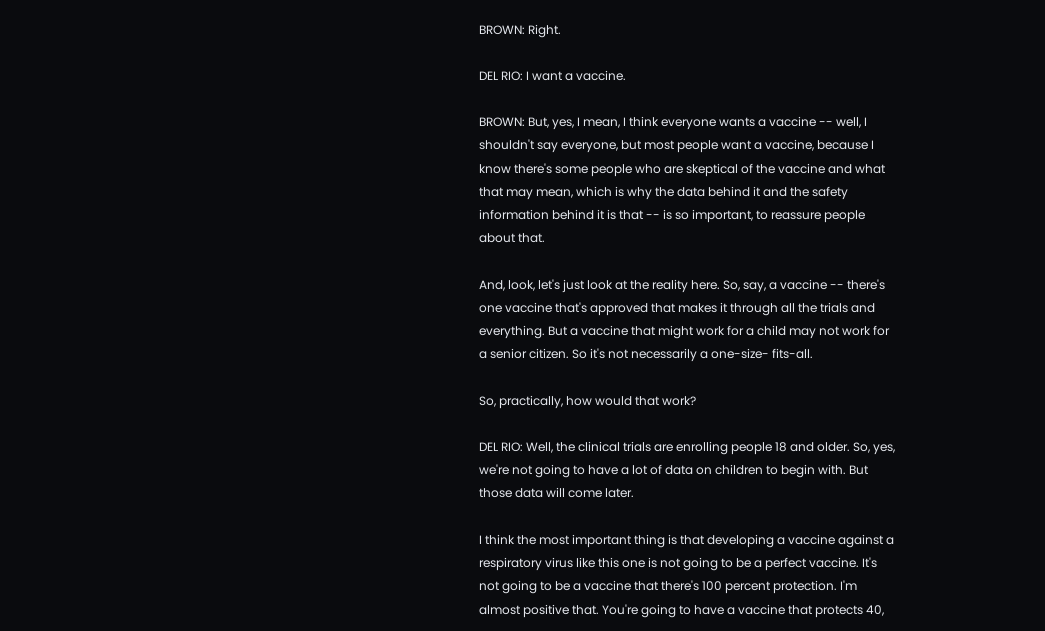BROWN: Right.

DEL RIO: I want a vaccine.

BROWN: But, yes, I mean, I think everyone wants a vaccine -- well, I shouldn't say everyone, but most people want a vaccine, because I know there's some people who are skeptical of the vaccine and what that may mean, which is why the data behind it and the safety information behind it is that -- is so important, to reassure people about that.

And, look, let's just look at the reality here. So, say, a vaccine -- there's one vaccine that's approved that makes it through all the trials and everything. But a vaccine that might work for a child may not work for a senior citizen. So it's not necessarily a one-size- fits-all.

So, practically, how would that work?

DEL RIO: Well, the clinical trials are enrolling people 18 and older. So, yes, we're not going to have a lot of data on children to begin with. But those data will come later.

I think the most important thing is that developing a vaccine against a respiratory virus like this one is not going to be a perfect vaccine. It's not going to be a vaccine that there's 100 percent protection. I'm almost positive that. You're going to have a vaccine that protects 40,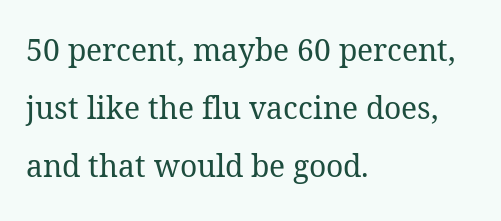50 percent, maybe 60 percent, just like the flu vaccine does, and that would be good.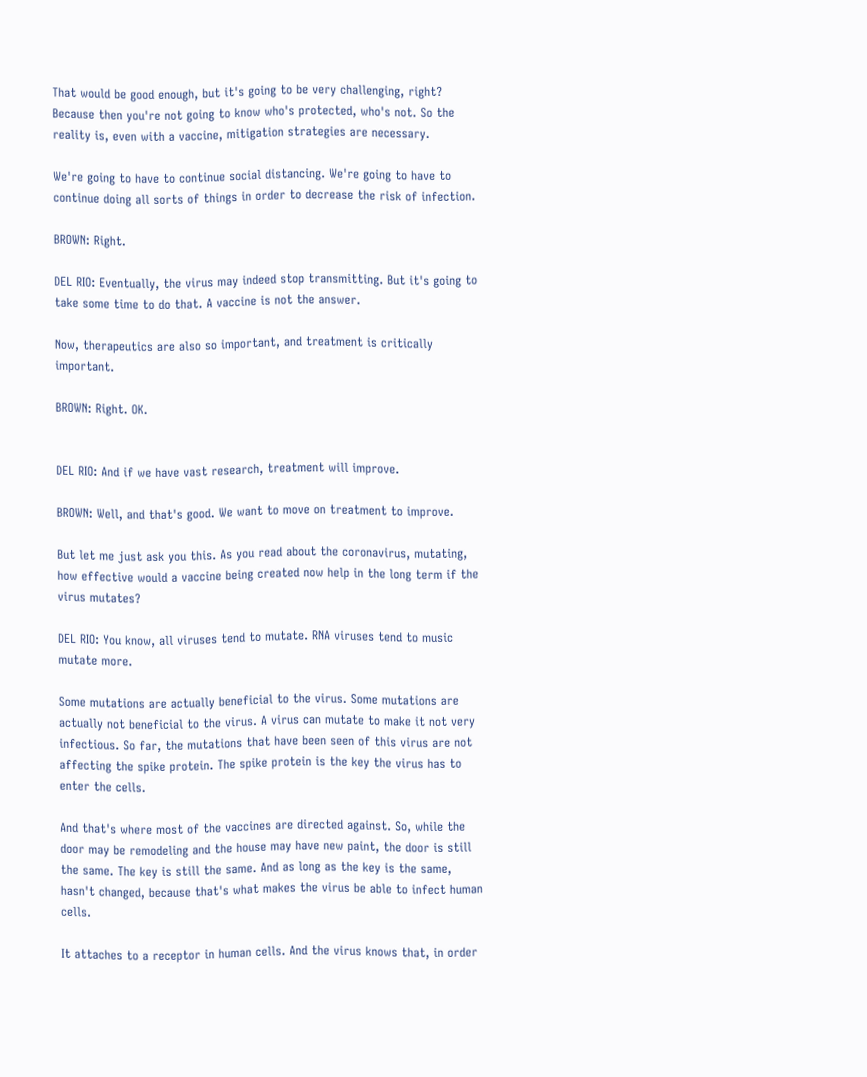That would be good enough, but it's going to be very challenging, right? Because then you're not going to know who's protected, who's not. So the reality is, even with a vaccine, mitigation strategies are necessary.

We're going to have to continue social distancing. We're going to have to continue doing all sorts of things in order to decrease the risk of infection.

BROWN: Right.

DEL RIO: Eventually, the virus may indeed stop transmitting. But it's going to take some time to do that. A vaccine is not the answer.

Now, therapeutics are also so important, and treatment is critically important.

BROWN: Right. OK.


DEL RIO: And if we have vast research, treatment will improve.

BROWN: Well, and that's good. We want to move on treatment to improve.

But let me just ask you this. As you read about the coronavirus, mutating, how effective would a vaccine being created now help in the long term if the virus mutates?

DEL RIO: You know, all viruses tend to mutate. RNA viruses tend to music mutate more.

Some mutations are actually beneficial to the virus. Some mutations are actually not beneficial to the virus. A virus can mutate to make it not very infectious. So far, the mutations that have been seen of this virus are not affecting the spike protein. The spike protein is the key the virus has to enter the cells.

And that's where most of the vaccines are directed against. So, while the door may be remodeling and the house may have new paint, the door is still the same. The key is still the same. And as long as the key is the same, hasn't changed, because that's what makes the virus be able to infect human cells.

It attaches to a receptor in human cells. And the virus knows that, in order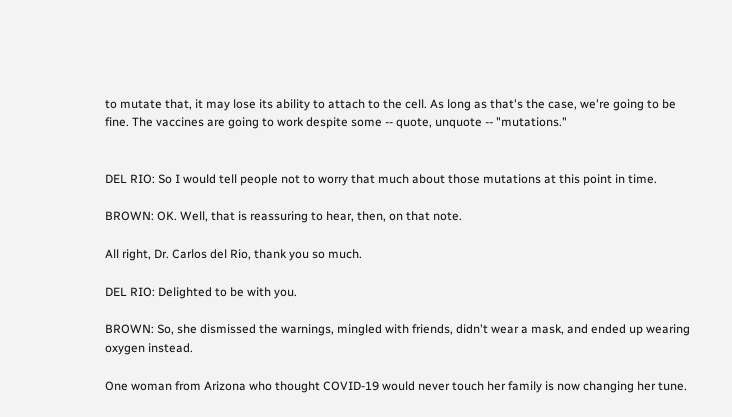to mutate that, it may lose its ability to attach to the cell. As long as that's the case, we're going to be fine. The vaccines are going to work despite some -- quote, unquote -- "mutations."


DEL RIO: So I would tell people not to worry that much about those mutations at this point in time.

BROWN: OK. Well, that is reassuring to hear, then, on that note.

All right, Dr. Carlos del Rio, thank you so much.

DEL RIO: Delighted to be with you.

BROWN: So, she dismissed the warnings, mingled with friends, didn't wear a mask, and ended up wearing oxygen instead.

One woman from Arizona who thought COVID-19 would never touch her family is now changing her tune.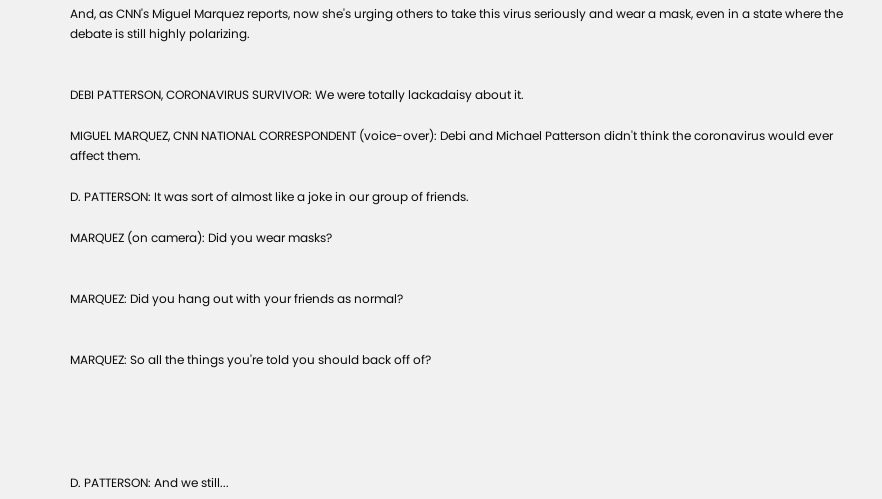And, as CNN's Miguel Marquez reports, now she's urging others to take this virus seriously and wear a mask, even in a state where the debate is still highly polarizing.


DEBI PATTERSON, CORONAVIRUS SURVIVOR: We were totally lackadaisy about it.

MIGUEL MARQUEZ, CNN NATIONAL CORRESPONDENT (voice-over): Debi and Michael Patterson didn't think the coronavirus would ever affect them.

D. PATTERSON: It was sort of almost like a joke in our group of friends.

MARQUEZ (on camera): Did you wear masks?


MARQUEZ: Did you hang out with your friends as normal?


MARQUEZ: So all the things you're told you should back off of?





D. PATTERSON: And we still...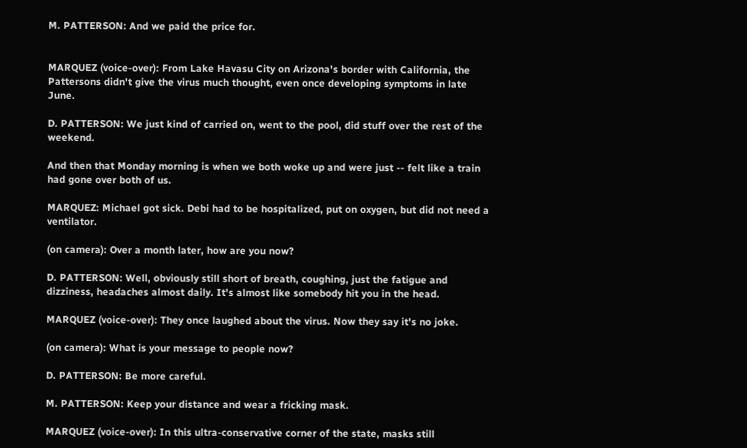M. PATTERSON: And we paid the price for.


MARQUEZ (voice-over): From Lake Havasu City on Arizona's border with California, the Pattersons didn't give the virus much thought, even once developing symptoms in late June.

D. PATTERSON: We just kind of carried on, went to the pool, did stuff over the rest of the weekend.

And then that Monday morning is when we both woke up and were just -- felt like a train had gone over both of us.

MARQUEZ: Michael got sick. Debi had to be hospitalized, put on oxygen, but did not need a ventilator.

(on camera): Over a month later, how are you now?

D. PATTERSON: Well, obviously still short of breath, coughing, just the fatigue and dizziness, headaches almost daily. It's almost like somebody hit you in the head.

MARQUEZ (voice-over): They once laughed about the virus. Now they say it's no joke.

(on camera): What is your message to people now?

D. PATTERSON: Be more careful.

M. PATTERSON: Keep your distance and wear a fricking mask.

MARQUEZ (voice-over): In this ultra-conservative corner of the state, masks still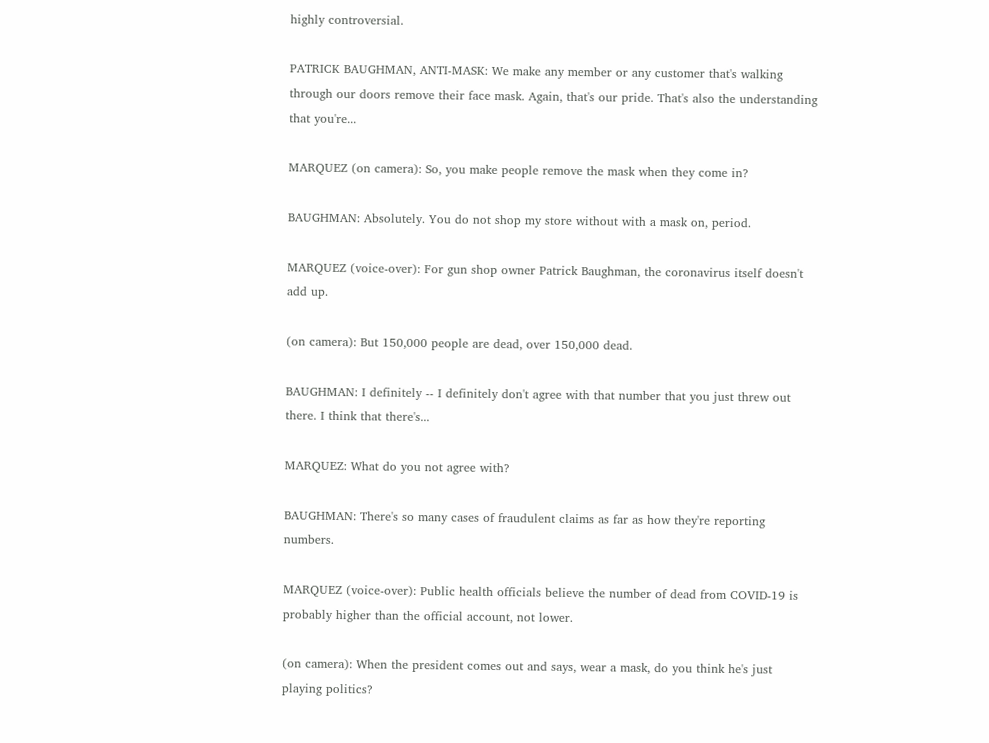highly controversial.

PATRICK BAUGHMAN, ANTI-MASK: We make any member or any customer that's walking through our doors remove their face mask. Again, that's our pride. That's also the understanding that you're...

MARQUEZ (on camera): So, you make people remove the mask when they come in?

BAUGHMAN: Absolutely. You do not shop my store without with a mask on, period.

MARQUEZ (voice-over): For gun shop owner Patrick Baughman, the coronavirus itself doesn't add up.

(on camera): But 150,000 people are dead, over 150,000 dead.

BAUGHMAN: I definitely -- I definitely don't agree with that number that you just threw out there. I think that there's...

MARQUEZ: What do you not agree with?

BAUGHMAN: There's so many cases of fraudulent claims as far as how they're reporting numbers.

MARQUEZ (voice-over): Public health officials believe the number of dead from COVID-19 is probably higher than the official account, not lower.

(on camera): When the president comes out and says, wear a mask, do you think he's just playing politics?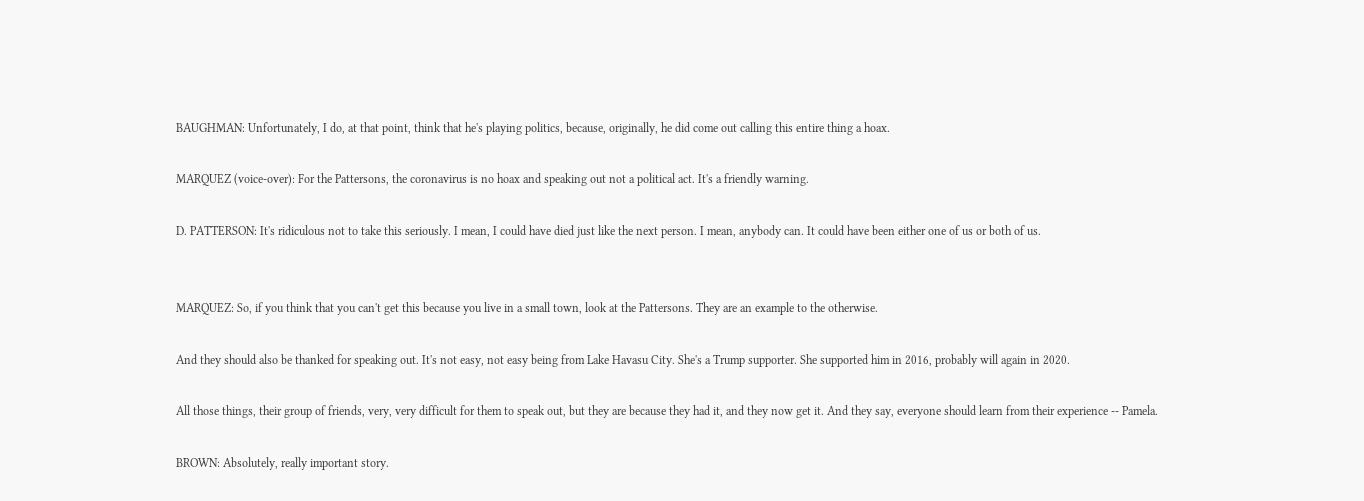BAUGHMAN: Unfortunately, I do, at that point, think that he's playing politics, because, originally, he did come out calling this entire thing a hoax.

MARQUEZ (voice-over): For the Pattersons, the coronavirus is no hoax and speaking out not a political act. It's a friendly warning.

D. PATTERSON: It's ridiculous not to take this seriously. I mean, I could have died just like the next person. I mean, anybody can. It could have been either one of us or both of us.


MARQUEZ: So, if you think that you can't get this because you live in a small town, look at the Pattersons. They are an example to the otherwise.

And they should also be thanked for speaking out. It's not easy, not easy being from Lake Havasu City. She's a Trump supporter. She supported him in 2016, probably will again in 2020.

All those things, their group of friends, very, very difficult for them to speak out, but they are because they had it, and they now get it. And they say, everyone should learn from their experience -- Pamela.

BROWN: Absolutely, really important story.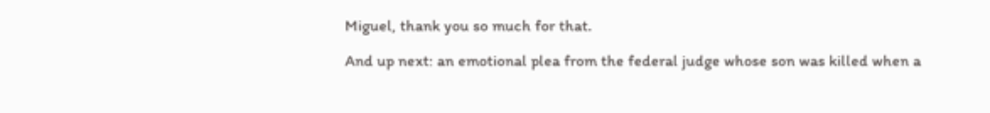Miguel, thank you so much for that.

And up next: an emotional plea from the federal judge whose son was killed when a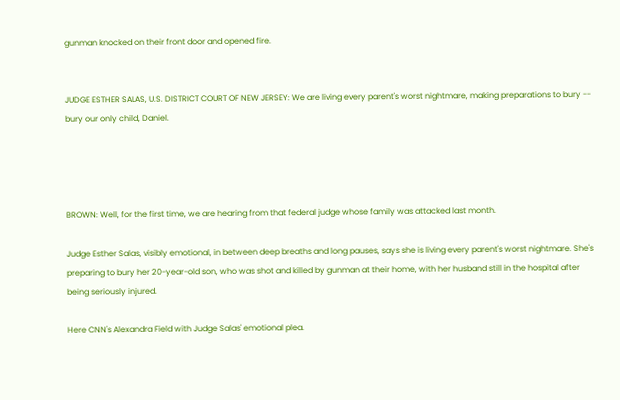gunman knocked on their front door and opened fire.


JUDGE ESTHER SALAS, U.S. DISTRICT COURT OF NEW JERSEY: We are living every parent's worst nightmare, making preparations to bury -- bury our only child, Daniel.




BROWN: Well, for the first time, we are hearing from that federal judge whose family was attacked last month.

Judge Esther Salas, visibly emotional, in between deep breaths and long pauses, says she is living every parent's worst nightmare. She's preparing to bury her 20-year-old son, who was shot and killed by gunman at their home, with her husband still in the hospital after being seriously injured.

Here CNN's Alexandra Field with Judge Salas' emotional plea.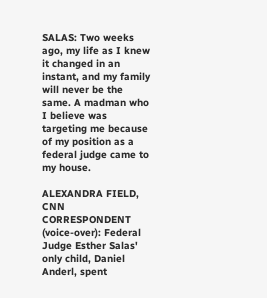SALAS: Two weeks ago, my life as I knew it changed in an instant, and my family will never be the same. A madman who I believe was targeting me because of my position as a federal judge came to my house.

ALEXANDRA FIELD, CNN CORRESPONDENT (voice-over): Federal Judge Esther Salas' only child, Daniel Anderl, spent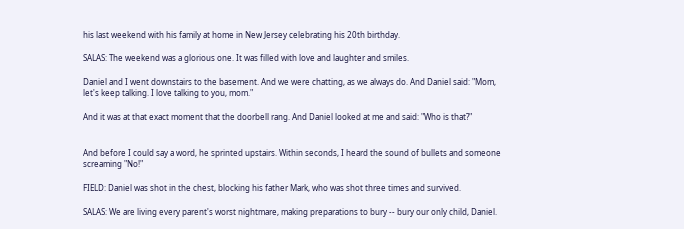his last weekend with his family at home in New Jersey celebrating his 20th birthday.

SALAS: The weekend was a glorious one. It was filled with love and laughter and smiles.

Daniel and I went downstairs to the basement. And we were chatting, as we always do. And Daniel said: "Mom, let's keep talking. I love talking to you, mom."

And it was at that exact moment that the doorbell rang. And Daniel looked at me and said: "Who is that?"


And before I could say a word, he sprinted upstairs. Within seconds, I heard the sound of bullets and someone screaming "No!"

FIELD: Daniel was shot in the chest, blocking his father Mark, who was shot three times and survived.

SALAS: We are living every parent's worst nightmare, making preparations to bury -- bury our only child, Daniel.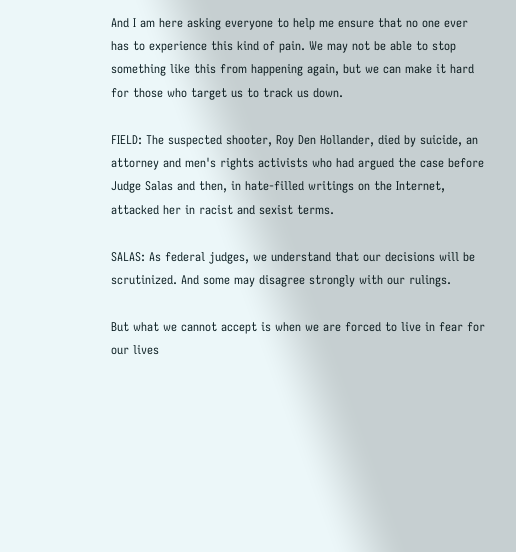And I am here asking everyone to help me ensure that no one ever has to experience this kind of pain. We may not be able to stop something like this from happening again, but we can make it hard for those who target us to track us down.

FIELD: The suspected shooter, Roy Den Hollander, died by suicide, an attorney and men's rights activists who had argued the case before Judge Salas and then, in hate-filled writings on the Internet, attacked her in racist and sexist terms.

SALAS: As federal judges, we understand that our decisions will be scrutinized. And some may disagree strongly with our rulings.

But what we cannot accept is when we are forced to live in fear for our lives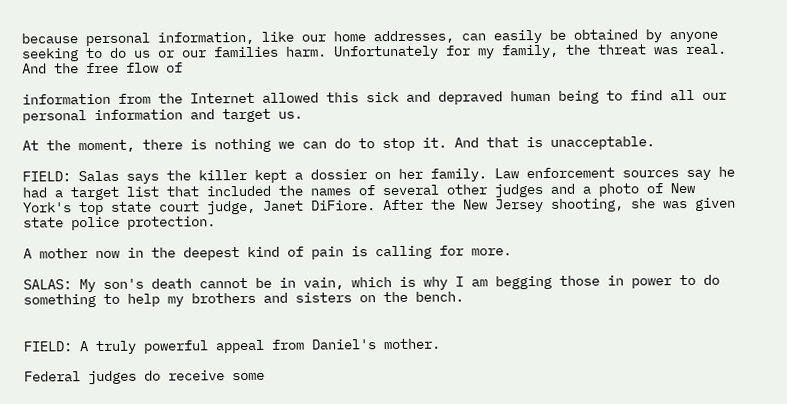because personal information, like our home addresses, can easily be obtained by anyone seeking to do us or our families harm. Unfortunately for my family, the threat was real. And the free flow of

information from the Internet allowed this sick and depraved human being to find all our personal information and target us.

At the moment, there is nothing we can do to stop it. And that is unacceptable.

FIELD: Salas says the killer kept a dossier on her family. Law enforcement sources say he had a target list that included the names of several other judges and a photo of New York's top state court judge, Janet DiFiore. After the New Jersey shooting, she was given state police protection.

A mother now in the deepest kind of pain is calling for more.

SALAS: My son's death cannot be in vain, which is why I am begging those in power to do something to help my brothers and sisters on the bench.


FIELD: A truly powerful appeal from Daniel's mother.

Federal judges do receive some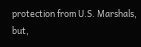protection from U.S. Marshals, but,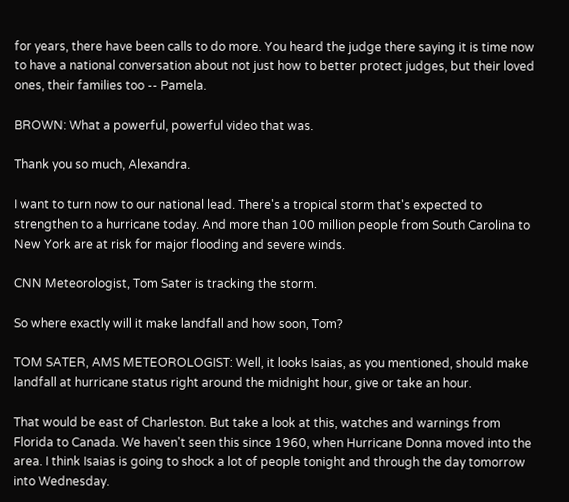for years, there have been calls to do more. You heard the judge there saying it is time now to have a national conversation about not just how to better protect judges, but their loved ones, their families too -- Pamela.

BROWN: What a powerful, powerful video that was.

Thank you so much, Alexandra.

I want to turn now to our national lead. There's a tropical storm that's expected to strengthen to a hurricane today. And more than 100 million people from South Carolina to New York are at risk for major flooding and severe winds.

CNN Meteorologist, Tom Sater is tracking the storm.

So where exactly will it make landfall and how soon, Tom?

TOM SATER, AMS METEOROLOGIST: Well, it looks Isaias, as you mentioned, should make landfall at hurricane status right around the midnight hour, give or take an hour.

That would be east of Charleston. But take a look at this, watches and warnings from Florida to Canada. We haven't seen this since 1960, when Hurricane Donna moved into the area. I think Isaias is going to shock a lot of people tonight and through the day tomorrow into Wednesday.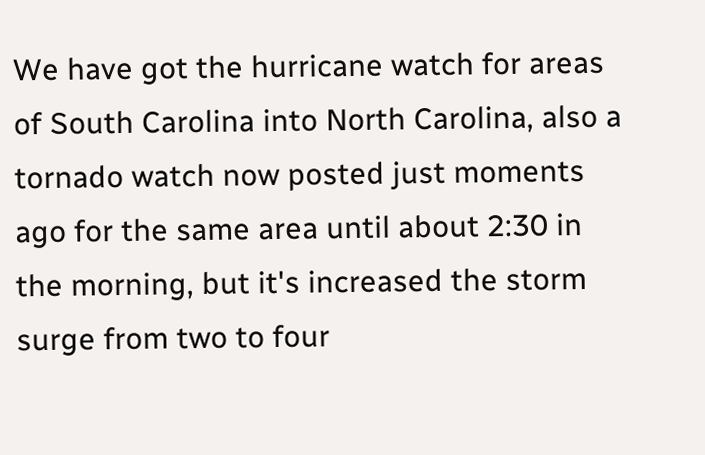We have got the hurricane watch for areas of South Carolina into North Carolina, also a tornado watch now posted just moments ago for the same area until about 2:30 in the morning, but it's increased the storm surge from two to four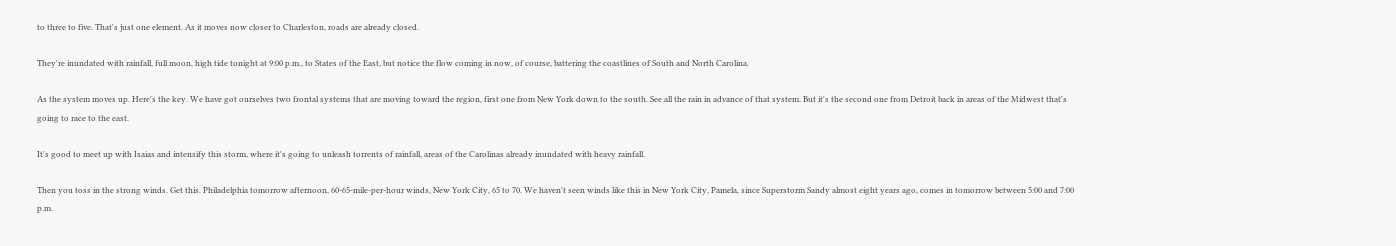to three to five. That's just one element. As it moves now closer to Charleston, roads are already closed.

They're inundated with rainfall, full moon, high tide tonight at 9:00 p.m., to States of the East, but notice the flow coming in now, of course, battering the coastlines of South and North Carolina.

As the system moves up. Here's the key. We have got ourselves two frontal systems that are moving toward the region, first one from New York down to the south. See all the rain in advance of that system. But it's the second one from Detroit back in areas of the Midwest that's going to race to the east.

It's good to meet up with Isaias and intensify this storm, where it's going to unleash torrents of rainfall, areas of the Carolinas already inundated with heavy rainfall.

Then you toss in the strong winds. Get this. Philadelphia tomorrow afternoon, 60-65-mile-per-hour winds, New York City, 65 to 70. We haven't seen winds like this in New York City, Pamela, since Superstorm Sandy almost eight years ago, comes in tomorrow between 5:00 and 7:00 p.m.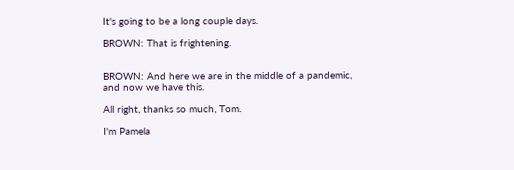It's going to be a long couple days.

BROWN: That is frightening.


BROWN: And here we are in the middle of a pandemic, and now we have this.

All right, thanks so much, Tom.

I'm Pamela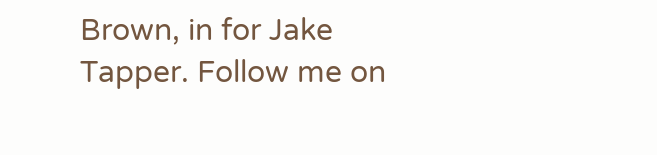Brown, in for Jake Tapper. Follow me on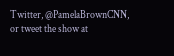Twitter, @PamelaBrownCNN, or tweet the show at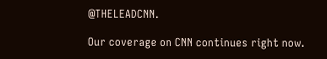@THELEADCNN.

Our coverage on CNN continues right now.